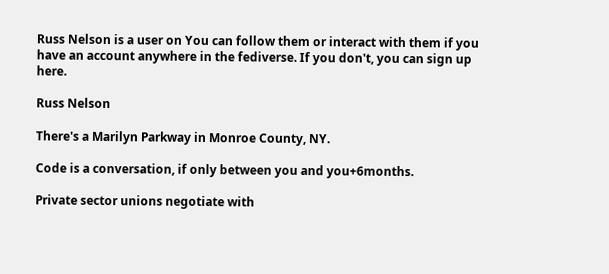Russ Nelson is a user on You can follow them or interact with them if you have an account anywhere in the fediverse. If you don't, you can sign up here.

Russ Nelson

There's a Marilyn Parkway in Monroe County, NY.

Code is a conversation, if only between you and you+6months.

Private sector unions negotiate with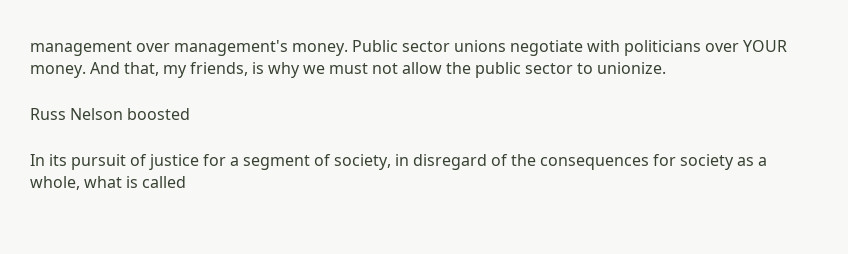management over management's money. Public sector unions negotiate with politicians over YOUR money. And that, my friends, is why we must not allow the public sector to unionize.

Russ Nelson boosted

In its pursuit of justice for a segment of society, in disregard of the consequences for society as a whole, what is called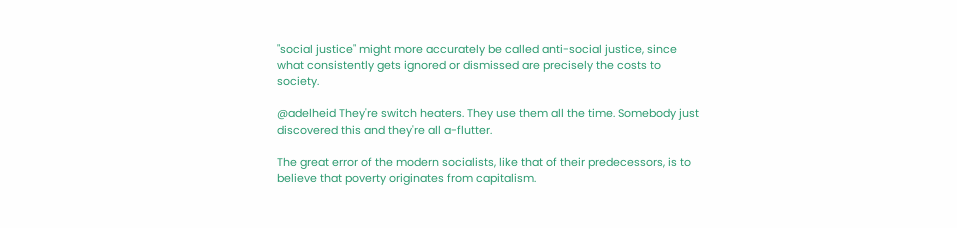"social justice" might more accurately be called anti-social justice, since what consistently gets ignored or dismissed are precisely the costs to society.

@adelheid They're switch heaters. They use them all the time. Somebody just discovered this and they're all a-flutter.

The great error of the modern socialists, like that of their predecessors, is to believe that poverty originates from capitalism.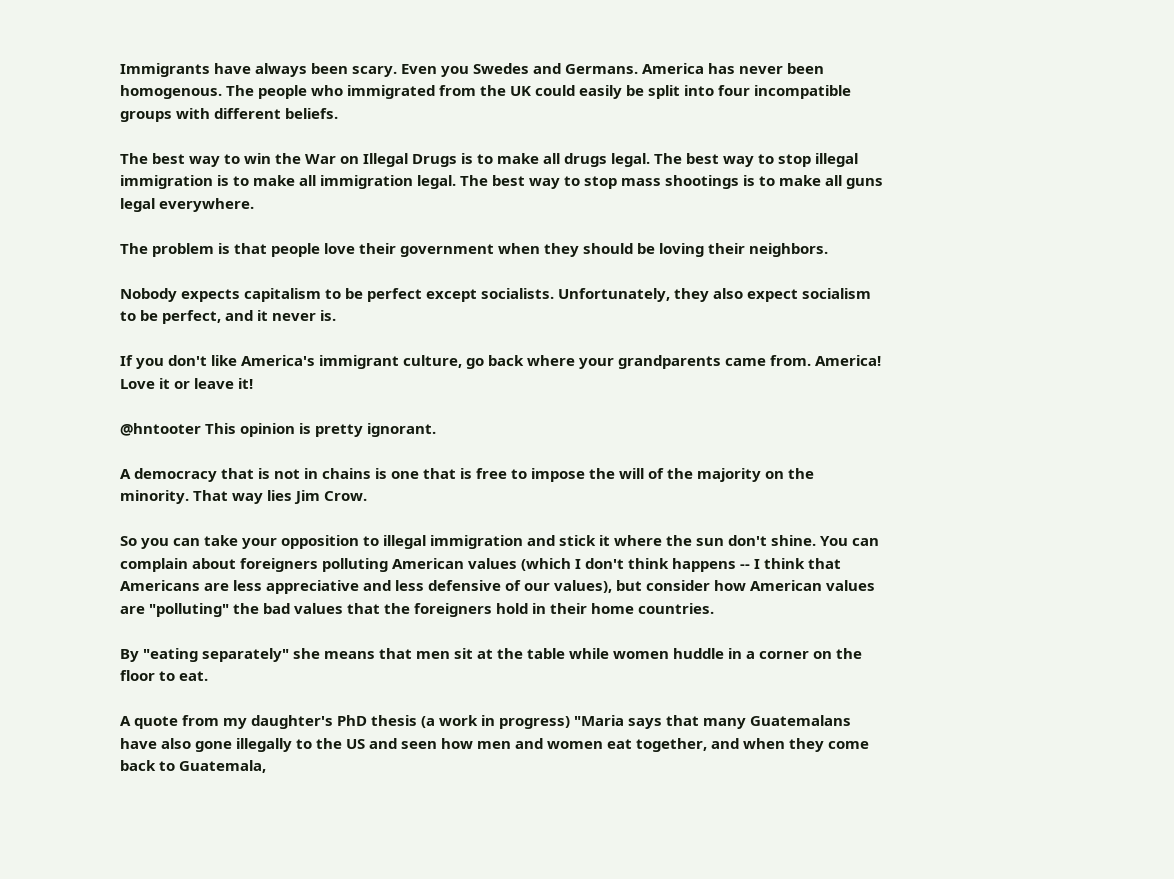Immigrants have always been scary. Even you Swedes and Germans. America has never been homogenous. The people who immigrated from the UK could easily be split into four incompatible groups with different beliefs.

The best way to win the War on Illegal Drugs is to make all drugs legal. The best way to stop illegal immigration is to make all immigration legal. The best way to stop mass shootings is to make all guns legal everywhere.

The problem is that people love their government when they should be loving their neighbors.

Nobody expects capitalism to be perfect except socialists. Unfortunately, they also expect socialism to be perfect, and it never is.

If you don't like America's immigrant culture, go back where your grandparents came from. America! Love it or leave it!

@hntooter This opinion is pretty ignorant.

A democracy that is not in chains is one that is free to impose the will of the majority on the minority. That way lies Jim Crow.

So you can take your opposition to illegal immigration and stick it where the sun don't shine. You can complain about foreigners polluting American values (which I don't think happens -- I think that Americans are less appreciative and less defensive of our values), but consider how American values are "polluting" the bad values that the foreigners hold in their home countries.

By "eating separately" she means that men sit at the table while women huddle in a corner on the floor to eat.

A quote from my daughter's PhD thesis (a work in progress) "Maria says that many Guatemalans have also gone illegally to the US and seen how men and women eat together, and when they come back to Guatemala,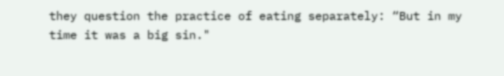they question the practice of eating separately: “But in my time it was a big sin."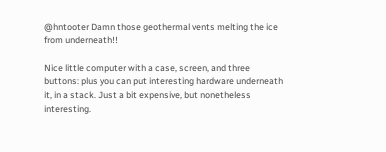@hntooter Damn those geothermal vents melting the ice from underneath!!

Nice little computer with a case, screen, and three buttons: plus you can put interesting hardware underneath it, in a stack. Just a bit expensive, but nonetheless interesting.